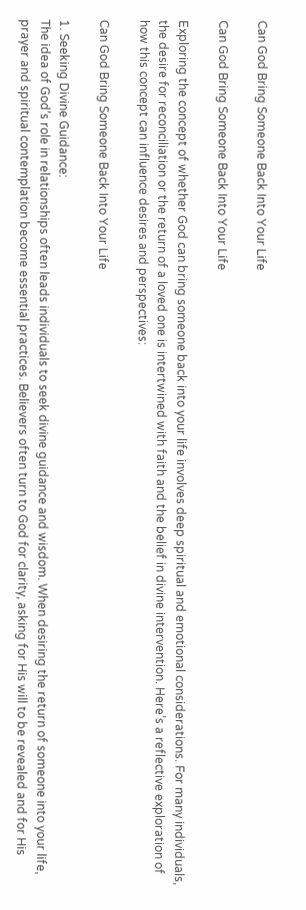Can God Bring Someone Back Into Your Life

Can God Bring Someone Back Into Your Life

Exploring the concept of whether God can bring someone back into your life involves deep spiritual and emotional considerations. For many individuals, the desire for reconciliation or the return of a loved one is intertwined with faith and the belief in divine intervention. Here’s a reflective exploration of how this concept can influence desires and perspectives:

Can God Bring Someone Back Into Your Life

1. Seeking Divine Guidance:
The idea of God’s role in relationships often leads individuals to seek divine guidance and wisdom. When desiring the return of someone into your life, prayer and spiritual contemplation become essential practices. Believers often turn to God for clarity, asking for His will to be revealed and for His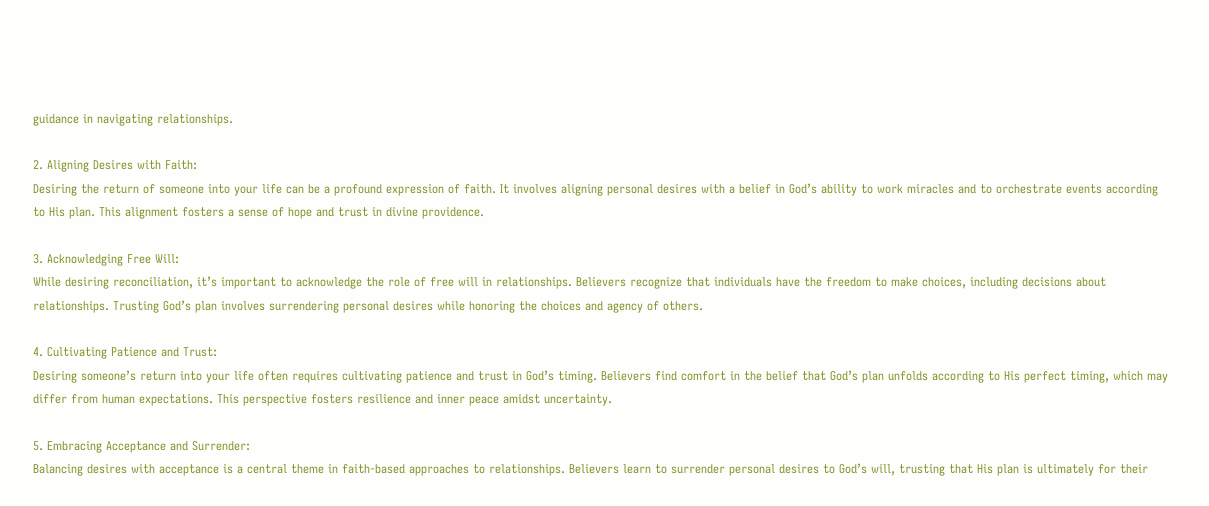guidance in navigating relationships.

2. Aligning Desires with Faith:
Desiring the return of someone into your life can be a profound expression of faith. It involves aligning personal desires with a belief in God’s ability to work miracles and to orchestrate events according to His plan. This alignment fosters a sense of hope and trust in divine providence.

3. Acknowledging Free Will:
While desiring reconciliation, it’s important to acknowledge the role of free will in relationships. Believers recognize that individuals have the freedom to make choices, including decisions about relationships. Trusting God’s plan involves surrendering personal desires while honoring the choices and agency of others.

4. Cultivating Patience and Trust:
Desiring someone’s return into your life often requires cultivating patience and trust in God’s timing. Believers find comfort in the belief that God’s plan unfolds according to His perfect timing, which may differ from human expectations. This perspective fosters resilience and inner peace amidst uncertainty.

5. Embracing Acceptance and Surrender:
Balancing desires with acceptance is a central theme in faith-based approaches to relationships. Believers learn to surrender personal desires to God’s will, trusting that His plan is ultimately for their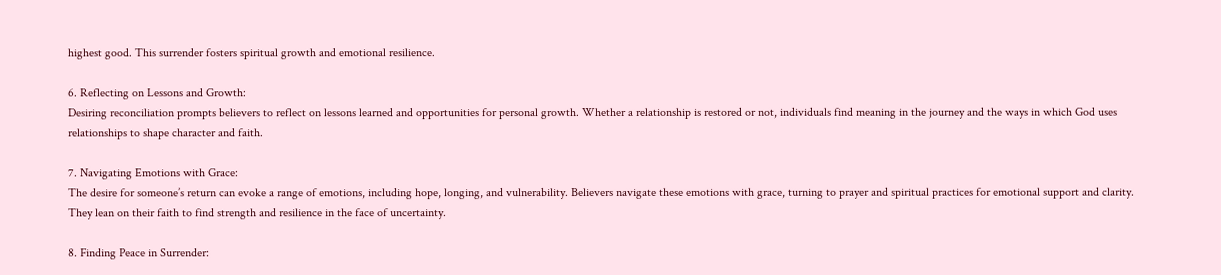highest good. This surrender fosters spiritual growth and emotional resilience.

6. Reflecting on Lessons and Growth:
Desiring reconciliation prompts believers to reflect on lessons learned and opportunities for personal growth. Whether a relationship is restored or not, individuals find meaning in the journey and the ways in which God uses relationships to shape character and faith.

7. Navigating Emotions with Grace:
The desire for someone’s return can evoke a range of emotions, including hope, longing, and vulnerability. Believers navigate these emotions with grace, turning to prayer and spiritual practices for emotional support and clarity. They lean on their faith to find strength and resilience in the face of uncertainty.

8. Finding Peace in Surrender: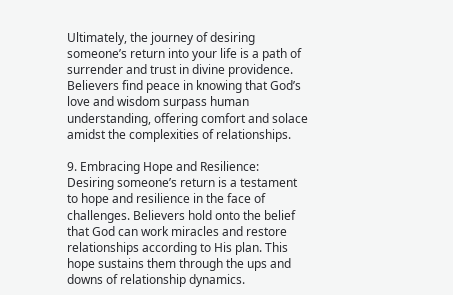Ultimately, the journey of desiring someone’s return into your life is a path of surrender and trust in divine providence. Believers find peace in knowing that God’s love and wisdom surpass human understanding, offering comfort and solace amidst the complexities of relationships.

9. Embracing Hope and Resilience:
Desiring someone’s return is a testament to hope and resilience in the face of challenges. Believers hold onto the belief that God can work miracles and restore relationships according to His plan. This hope sustains them through the ups and downs of relationship dynamics.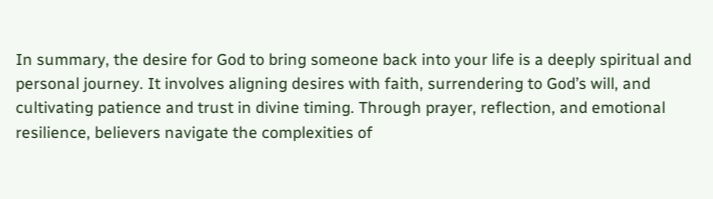In summary, the desire for God to bring someone back into your life is a deeply spiritual and personal journey. It involves aligning desires with faith, surrendering to God’s will, and cultivating patience and trust in divine timing. Through prayer, reflection, and emotional resilience, believers navigate the complexities of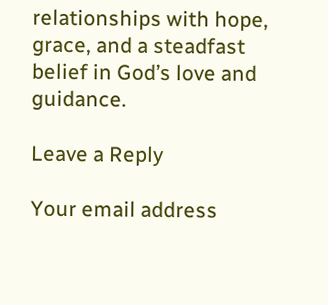relationships with hope, grace, and a steadfast belief in God’s love and guidance.

Leave a Reply

Your email address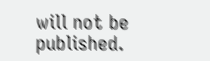will not be published.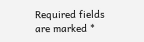Required fields are marked *